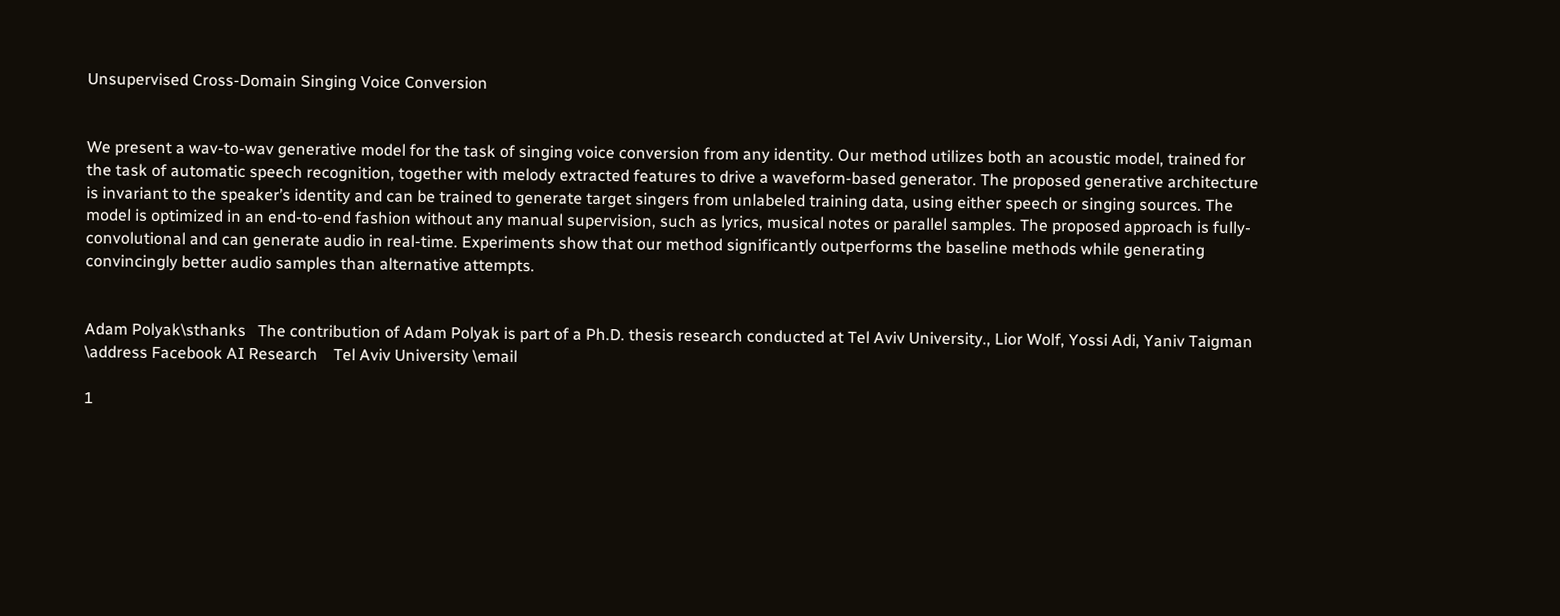Unsupervised Cross-Domain Singing Voice Conversion


We present a wav-to-wav generative model for the task of singing voice conversion from any identity. Our method utilizes both an acoustic model, trained for the task of automatic speech recognition, together with melody extracted features to drive a waveform-based generator. The proposed generative architecture is invariant to the speaker’s identity and can be trained to generate target singers from unlabeled training data, using either speech or singing sources. The model is optimized in an end-to-end fashion without any manual supervision, such as lyrics, musical notes or parallel samples. The proposed approach is fully-convolutional and can generate audio in real-time. Experiments show that our method significantly outperforms the baseline methods while generating convincingly better audio samples than alternative attempts.


Adam Polyak\sthanks   The contribution of Adam Polyak is part of a Ph.D. thesis research conducted at Tel Aviv University., Lior Wolf, Yossi Adi, Yaniv Taigman \address Facebook AI Research    Tel Aviv University \email

1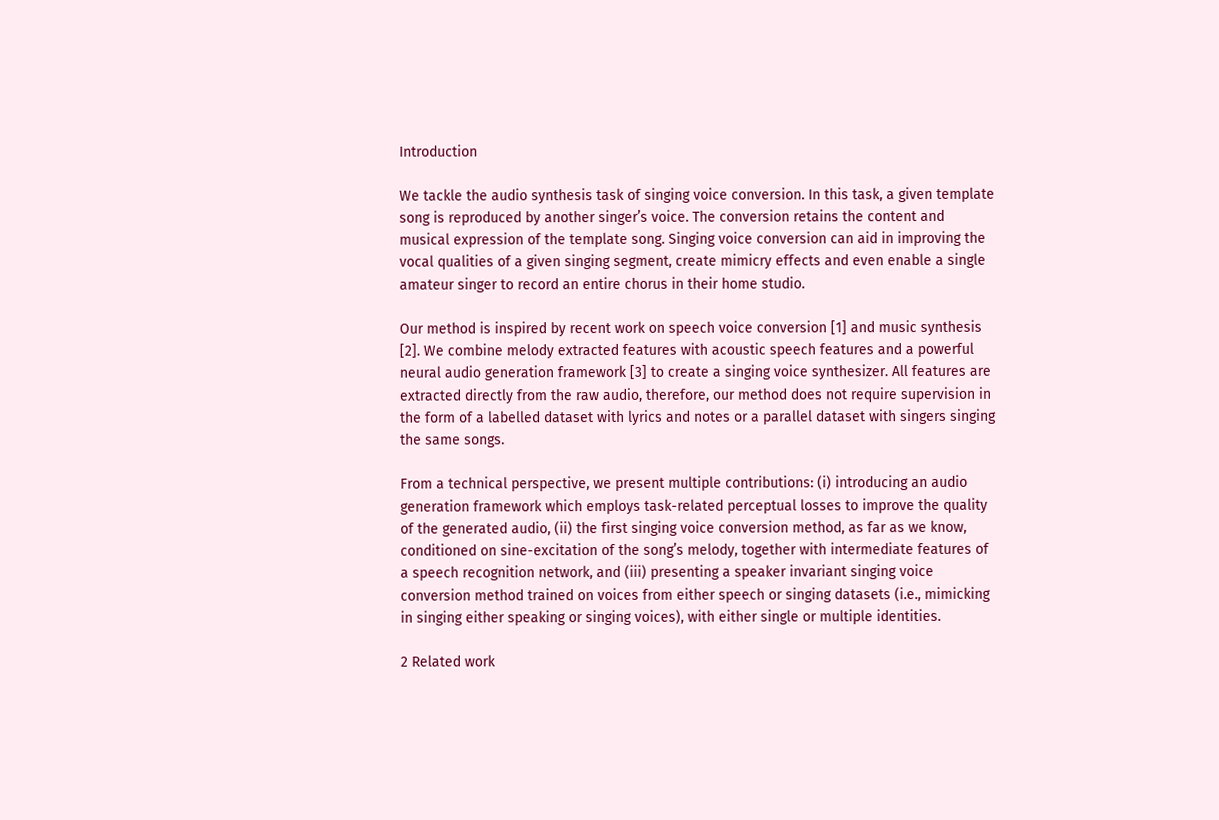Introduction

We tackle the audio synthesis task of singing voice conversion. In this task, a given template song is reproduced by another singer’s voice. The conversion retains the content and musical expression of the template song. Singing voice conversion can aid in improving the vocal qualities of a given singing segment, create mimicry effects and even enable a single amateur singer to record an entire chorus in their home studio.

Our method is inspired by recent work on speech voice conversion [1] and music synthesis [2]. We combine melody extracted features with acoustic speech features and a powerful neural audio generation framework [3] to create a singing voice synthesizer. All features are extracted directly from the raw audio, therefore, our method does not require supervision in the form of a labelled dataset with lyrics and notes or a parallel dataset with singers singing the same songs.

From a technical perspective, we present multiple contributions: (i) introducing an audio generation framework which employs task-related perceptual losses to improve the quality of the generated audio, (ii) the first singing voice conversion method, as far as we know, conditioned on sine-excitation of the song’s melody, together with intermediate features of a speech recognition network, and (iii) presenting a speaker invariant singing voice conversion method trained on voices from either speech or singing datasets (i.e., mimicking in singing either speaking or singing voices), with either single or multiple identities.

2 Related work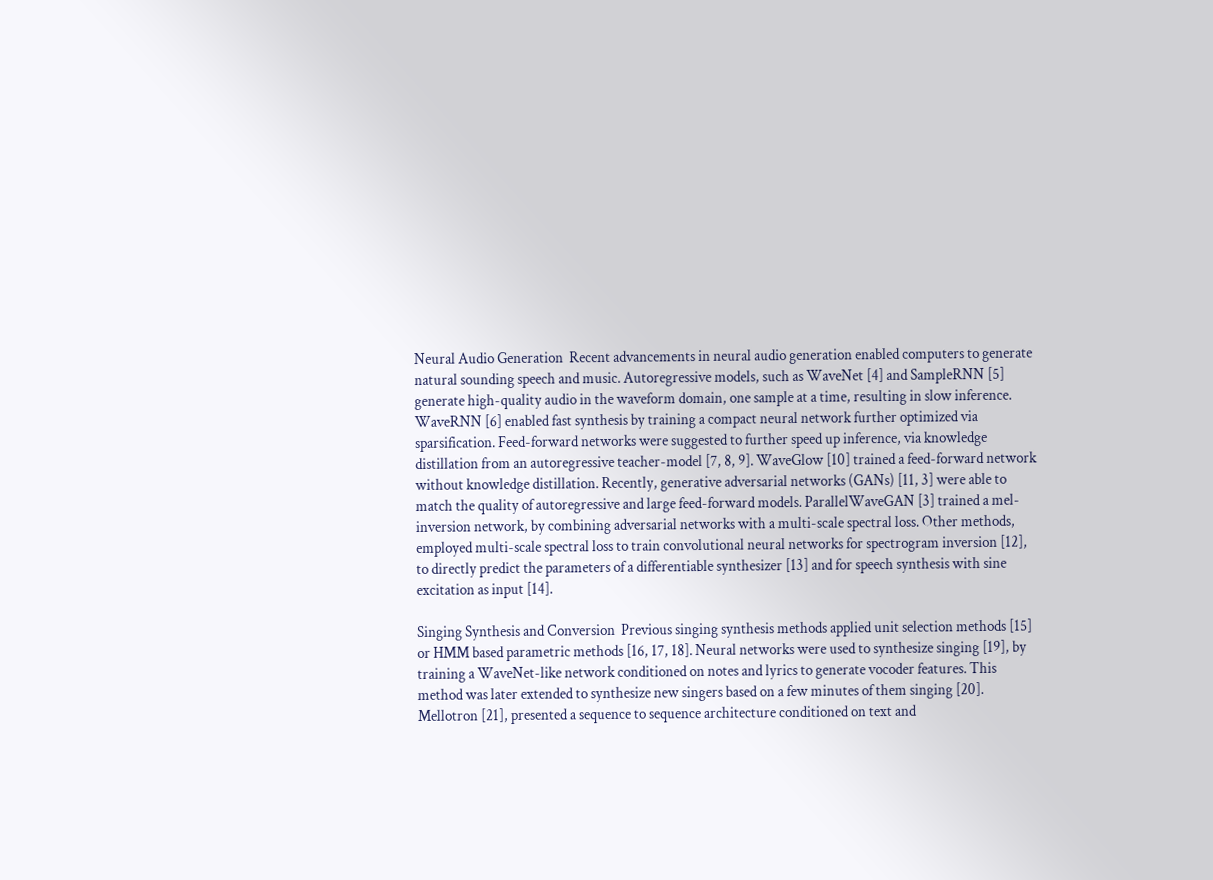Neural Audio Generation  Recent advancements in neural audio generation enabled computers to generate natural sounding speech and music. Autoregressive models, such as WaveNet [4] and SampleRNN [5] generate high-quality audio in the waveform domain, one sample at a time, resulting in slow inference. WaveRNN [6] enabled fast synthesis by training a compact neural network further optimized via sparsification. Feed-forward networks were suggested to further speed up inference, via knowledge distillation from an autoregressive teacher-model [7, 8, 9]. WaveGlow [10] trained a feed-forward network without knowledge distillation. Recently, generative adversarial networks (GANs) [11, 3] were able to match the quality of autoregressive and large feed-forward models. ParallelWaveGAN [3] trained a mel-inversion network, by combining adversarial networks with a multi-scale spectral loss. Other methods, employed multi-scale spectral loss to train convolutional neural networks for spectrogram inversion [12], to directly predict the parameters of a differentiable synthesizer [13] and for speech synthesis with sine excitation as input [14].

Singing Synthesis and Conversion  Previous singing synthesis methods applied unit selection methods [15] or HMM based parametric methods [16, 17, 18]. Neural networks were used to synthesize singing [19], by training a WaveNet-like network conditioned on notes and lyrics to generate vocoder features. This method was later extended to synthesize new singers based on a few minutes of them singing [20]. Mellotron [21], presented a sequence to sequence architecture conditioned on text and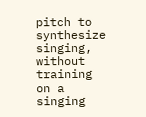pitch to synthesize singing, without training on a singing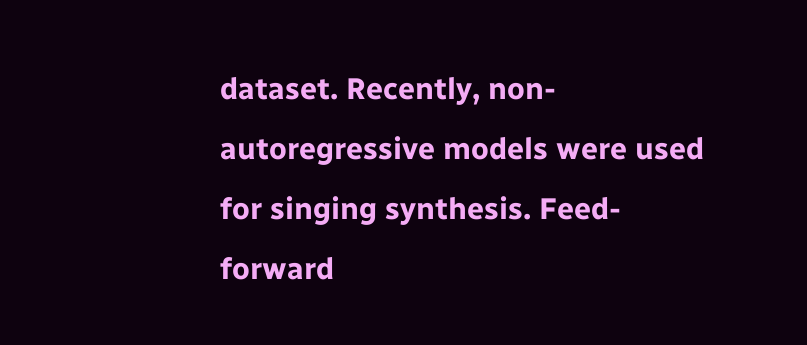dataset. Recently, non-autoregressive models were used for singing synthesis. Feed-forward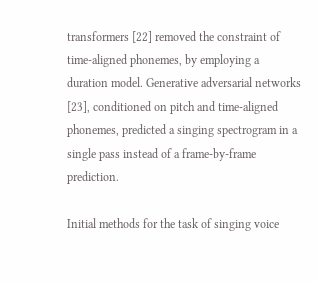transformers [22] removed the constraint of time-aligned phonemes, by employing a duration model. Generative adversarial networks [23], conditioned on pitch and time-aligned phonemes, predicted a singing spectrogram in a single pass instead of a frame-by-frame prediction.

Initial methods for the task of singing voice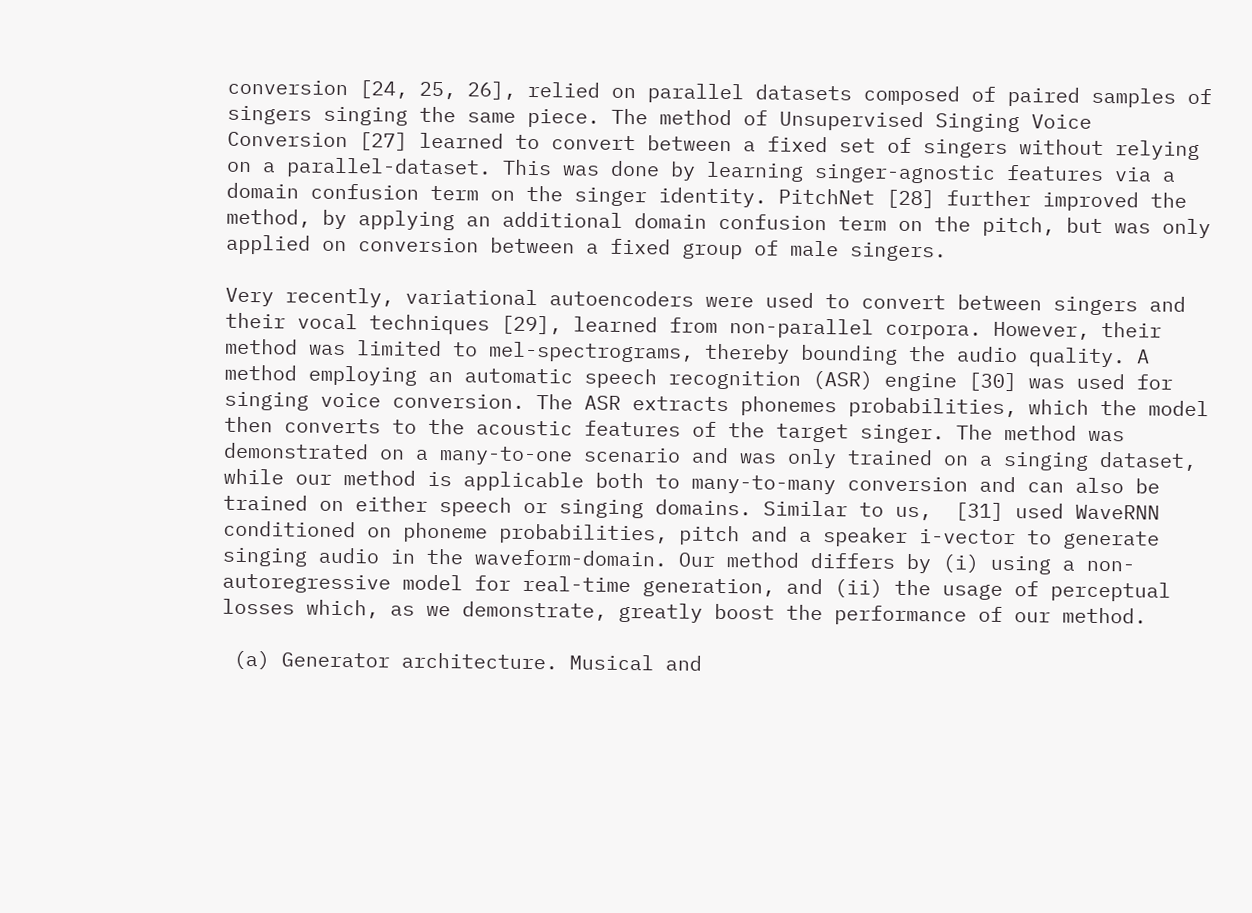conversion [24, 25, 26], relied on parallel datasets composed of paired samples of singers singing the same piece. The method of Unsupervised Singing Voice Conversion [27] learned to convert between a fixed set of singers without relying on a parallel-dataset. This was done by learning singer-agnostic features via a domain confusion term on the singer identity. PitchNet [28] further improved the method, by applying an additional domain confusion term on the pitch, but was only applied on conversion between a fixed group of male singers.

Very recently, variational autoencoders were used to convert between singers and their vocal techniques [29], learned from non-parallel corpora. However, their method was limited to mel-spectrograms, thereby bounding the audio quality. A method employing an automatic speech recognition (ASR) engine [30] was used for singing voice conversion. The ASR extracts phonemes probabilities, which the model then converts to the acoustic features of the target singer. The method was demonstrated on a many-to-one scenario and was only trained on a singing dataset, while our method is applicable both to many-to-many conversion and can also be trained on either speech or singing domains. Similar to us,  [31] used WaveRNN conditioned on phoneme probabilities, pitch and a speaker i-vector to generate singing audio in the waveform-domain. Our method differs by (i) using a non-autoregressive model for real-time generation, and (ii) the usage of perceptual losses which, as we demonstrate, greatly boost the performance of our method.

 (a) Generator architecture. Musical and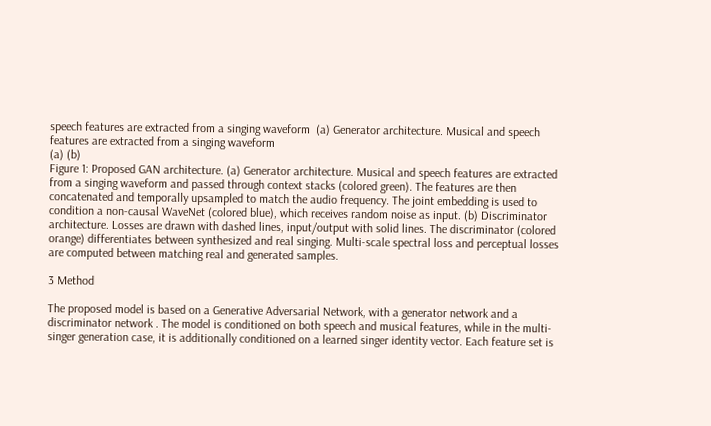speech features are extracted from a singing waveform  (a) Generator architecture. Musical and speech features are extracted from a singing waveform
(a) (b)
Figure 1: Proposed GAN architecture. (a) Generator architecture. Musical and speech features are extracted from a singing waveform and passed through context stacks (colored green). The features are then concatenated and temporally upsampled to match the audio frequency. The joint embedding is used to condition a non-causal WaveNet (colored blue), which receives random noise as input. (b) Discriminator architecture. Losses are drawn with dashed lines, input/output with solid lines. The discriminator (colored orange) differentiates between synthesized and real singing. Multi-scale spectral loss and perceptual losses are computed between matching real and generated samples.

3 Method

The proposed model is based on a Generative Adversarial Network, with a generator network and a discriminator network . The model is conditioned on both speech and musical features, while in the multi-singer generation case, it is additionally conditioned on a learned singer identity vector. Each feature set is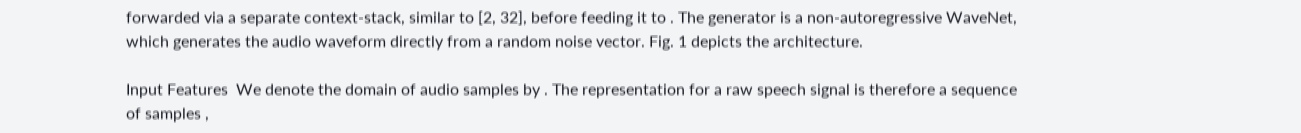forwarded via a separate context-stack, similar to [2, 32], before feeding it to . The generator is a non-autoregressive WaveNet, which generates the audio waveform directly from a random noise vector. Fig. 1 depicts the architecture.

Input Features  We denote the domain of audio samples by . The representation for a raw speech signal is therefore a sequence of samples ,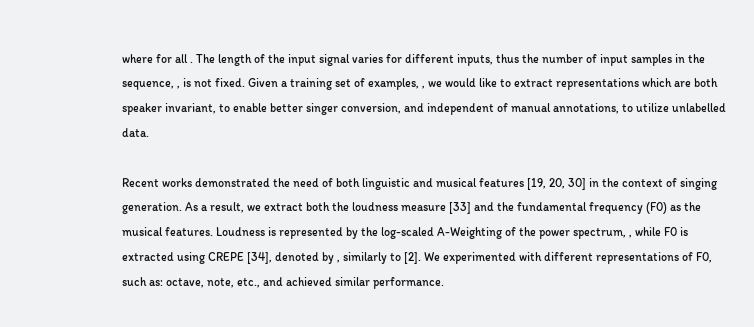where for all . The length of the input signal varies for different inputs, thus the number of input samples in the sequence, , is not fixed. Given a training set of examples, , we would like to extract representations which are both speaker invariant, to enable better singer conversion, and independent of manual annotations, to utilize unlabelled data.

Recent works demonstrated the need of both linguistic and musical features [19, 20, 30] in the context of singing generation. As a result, we extract both the loudness measure [33] and the fundamental frequency (F0) as the musical features. Loudness is represented by the log-scaled A-Weighting of the power spectrum, , while F0 is extracted using CREPE [34], denoted by , similarly to [2]. We experimented with different representations of F0, such as: octave, note, etc., and achieved similar performance.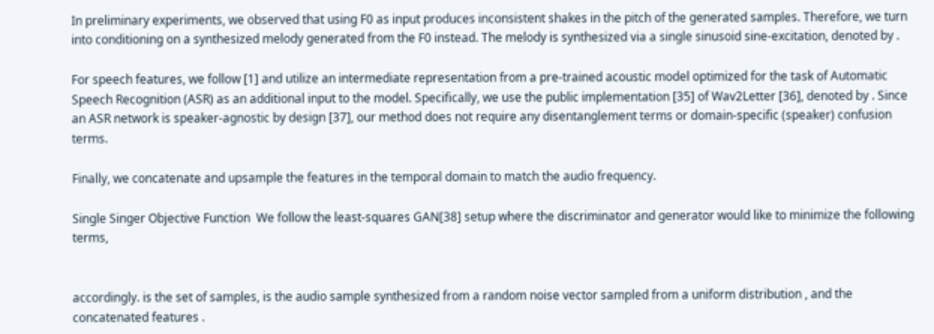In preliminary experiments, we observed that using F0 as input produces inconsistent shakes in the pitch of the generated samples. Therefore, we turn into conditioning on a synthesized melody generated from the F0 instead. The melody is synthesized via a single sinusoid sine-excitation, denoted by .

For speech features, we follow [1] and utilize an intermediate representation from a pre-trained acoustic model optimized for the task of Automatic Speech Recognition (ASR) as an additional input to the model. Specifically, we use the public implementation [35] of Wav2Letter [36], denoted by . Since an ASR network is speaker-agnostic by design [37], our method does not require any disentanglement terms or domain-specific (speaker) confusion terms.

Finally, we concatenate and upsample the features in the temporal domain to match the audio frequency.

Single Singer Objective Function  We follow the least-squares GAN[38] setup where the discriminator and generator would like to minimize the following terms,


accordingly. is the set of samples, is the audio sample synthesized from a random noise vector sampled from a uniform distribution , and the concatenated features .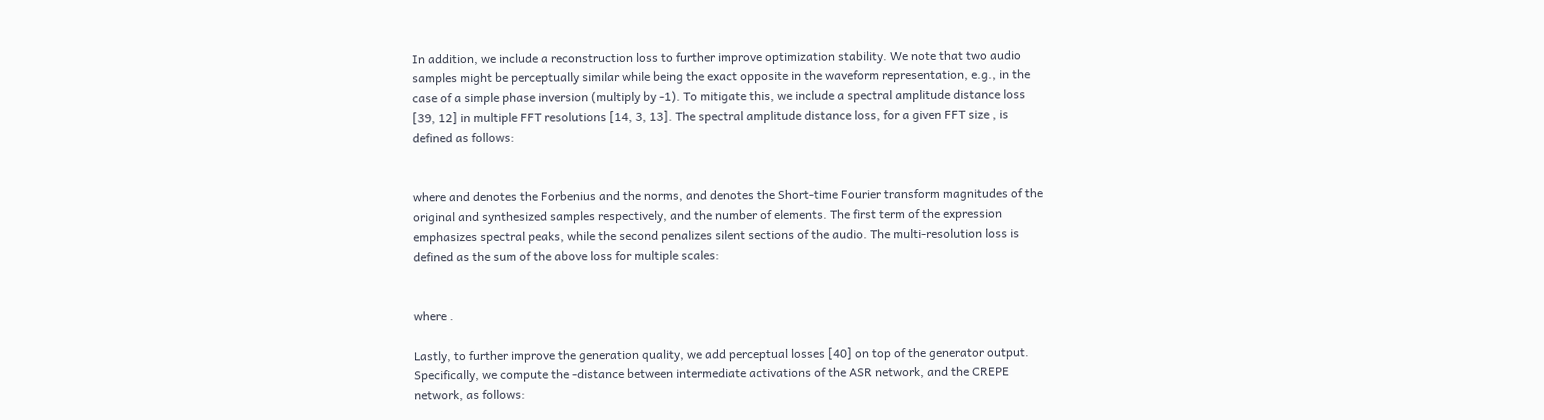In addition, we include a reconstruction loss to further improve optimization stability. We note that two audio samples might be perceptually similar while being the exact opposite in the waveform representation, e.g., in the case of a simple phase inversion (multiply by -1). To mitigate this, we include a spectral amplitude distance loss [39, 12] in multiple FFT resolutions [14, 3, 13]. The spectral amplitude distance loss, for a given FFT size , is defined as follows:


where and denotes the Forbenius and the norms, and denotes the Short-time Fourier transform magnitudes of the original and synthesized samples respectively, and the number of elements. The first term of the expression emphasizes spectral peaks, while the second penalizes silent sections of the audio. The multi-resolution loss is defined as the sum of the above loss for multiple scales:


where .

Lastly, to further improve the generation quality, we add perceptual losses [40] on top of the generator output. Specifically, we compute the -distance between intermediate activations of the ASR network, and the CREPE network, as follows: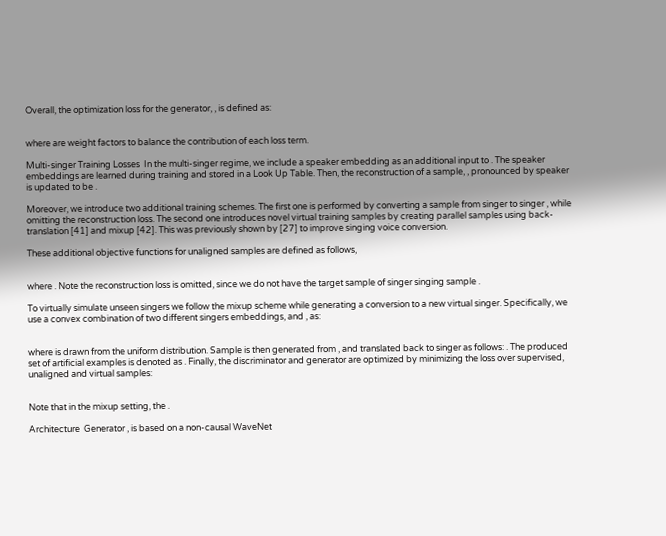Overall, the optimization loss for the generator, , is defined as:


where are weight factors to balance the contribution of each loss term.

Multi-singer Training Losses  In the multi-singer regime, we include a speaker embedding as an additional input to . The speaker embeddings are learned during training and stored in a Look Up Table. Then, the reconstruction of a sample, , pronounced by speaker is updated to be .

Moreover, we introduce two additional training schemes. The first one is performed by converting a sample from singer to singer , while omitting the reconstruction loss. The second one introduces novel virtual training samples by creating parallel samples using back-translation [41] and mixup [42]. This was previously shown by [27] to improve singing voice conversion.

These additional objective functions for unaligned samples are defined as follows,


where . Note the reconstruction loss is omitted, since we do not have the target sample of singer singing sample .

To virtually simulate unseen singers we follow the mixup scheme while generating a conversion to a new virtual singer. Specifically, we use a convex combination of two different singers embeddings, and , as:


where is drawn from the uniform distribution. Sample is then generated from , and translated back to singer as follows: . The produced set of artificial examples is denoted as . Finally, the discriminator and generator are optimized by minimizing the loss over supervised, unaligned and virtual samples:


Note that in the mixup setting, the .

Architecture  Generator , is based on a non-causal WaveNet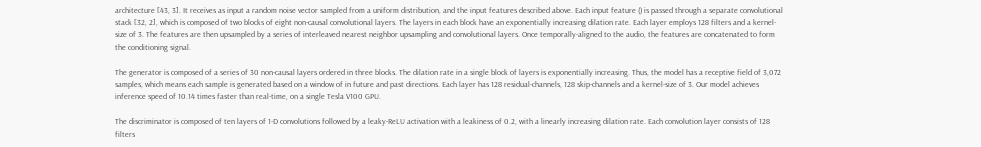architecture [43, 3]. It receives as input a random noise vector sampled from a uniform distribution, and the input features described above. Each input feature () is passed through a separate convolutional stack [32, 2], which is composed of two blocks of eight non-causal convolutional layers. The layers in each block have an exponentially increasing dilation rate. Each layer employs 128 filters and a kernel-size of 3. The features are then upsampled by a series of interleaved nearest neighbor upsampling and convolutional layers. Once temporally-aligned to the audio, the features are concatenated to form the conditioning signal.

The generator is composed of a series of 30 non-causal layers ordered in three blocks. The dilation rate in a single block of layers is exponentially increasing. Thus, the model has a receptive field of 3,072 samples, which means each sample is generated based on a window of in future and past directions. Each layer has 128 residual-channels, 128 skip-channels and a kernel-size of 3. Our model achieves inference speed of 10.14 times faster than real-time, on a single Tesla V100 GPU.

The discriminator is composed of ten layers of 1-D convolutions followed by a leaky-ReLU activation with a leakiness of 0.2, with a linearly increasing dilation rate. Each convolution layer consists of 128 filters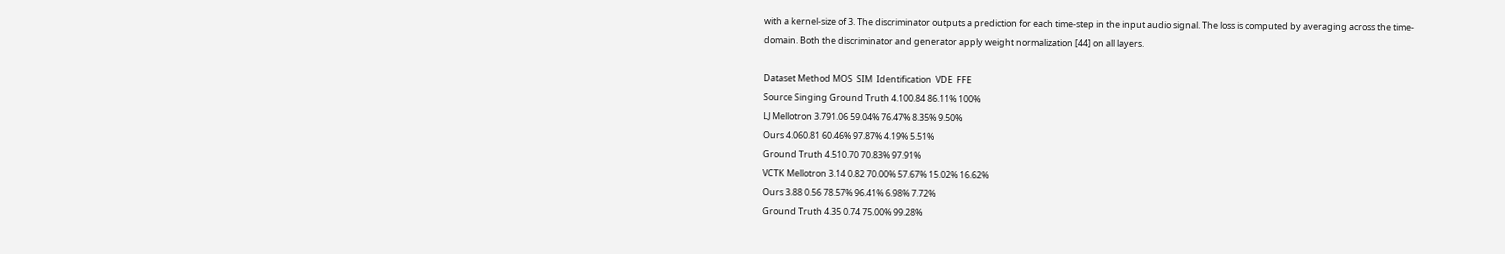with a kernel-size of 3. The discriminator outputs a prediction for each time-step in the input audio signal. The loss is computed by averaging across the time-domain. Both the discriminator and generator apply weight normalization [44] on all layers.

Dataset Method MOS  SIM  Identification  VDE  FFE
Source Singing Ground Truth 4.100.84 86.11% 100%
LJ Mellotron 3.791.06 59.04% 76.47% 8.35% 9.50%
Ours 4.060.81 60.46% 97.87% 4.19% 5.51%
Ground Truth 4.510.70 70.83% 97.91%
VCTK Mellotron 3.14 0.82 70.00% 57.67% 15.02% 16.62%
Ours 3.88 0.56 78.57% 96.41% 6.98% 7.72%
Ground Truth 4.35 0.74 75.00% 99.28%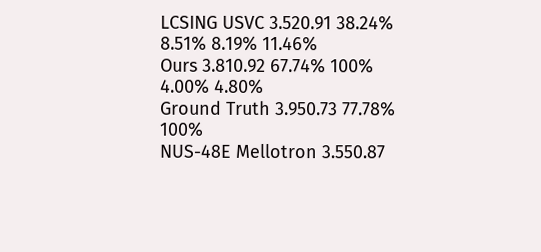LCSING USVC 3.520.91 38.24% 8.51% 8.19% 11.46%
Ours 3.810.92 67.74% 100% 4.00% 4.80%
Ground Truth 3.950.73 77.78% 100%
NUS-48E Mellotron 3.550.87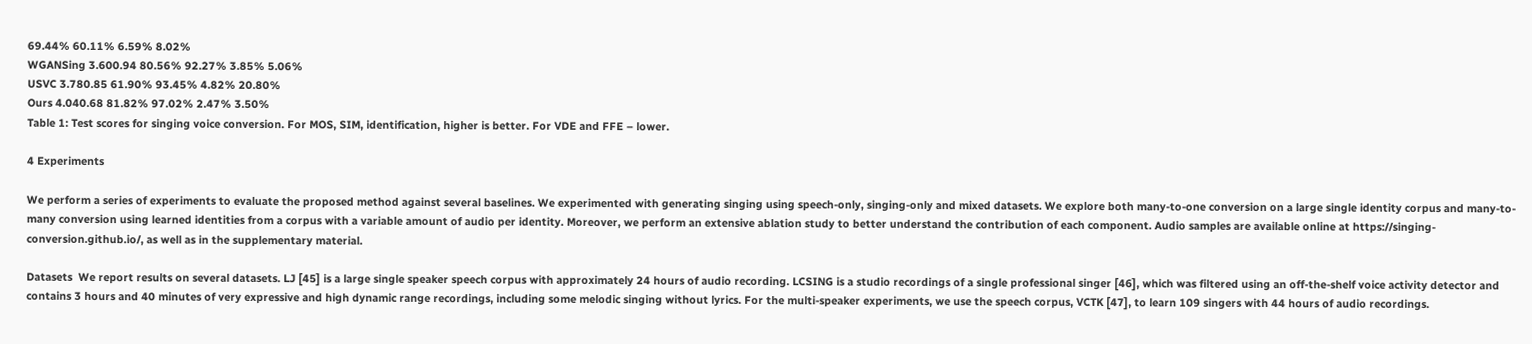69.44% 60.11% 6.59% 8.02%
WGANSing 3.600.94 80.56% 92.27% 3.85% 5.06%
USVC 3.780.85 61.90% 93.45% 4.82% 20.80%
Ours 4.040.68 81.82% 97.02% 2.47% 3.50%
Table 1: Test scores for singing voice conversion. For MOS, SIM, identification, higher is better. For VDE and FFE – lower.

4 Experiments

We perform a series of experiments to evaluate the proposed method against several baselines. We experimented with generating singing using speech-only, singing-only and mixed datasets. We explore both many-to-one conversion on a large single identity corpus and many-to-many conversion using learned identities from a corpus with a variable amount of audio per identity. Moreover, we perform an extensive ablation study to better understand the contribution of each component. Audio samples are available online at https://singing-conversion.github.io/, as well as in the supplementary material.

Datasets  We report results on several datasets. LJ [45] is a large single speaker speech corpus with approximately 24 hours of audio recording. LCSING is a studio recordings of a single professional singer [46], which was filtered using an off-the-shelf voice activity detector and contains 3 hours and 40 minutes of very expressive and high dynamic range recordings, including some melodic singing without lyrics. For the multi-speaker experiments, we use the speech corpus, VCTK [47], to learn 109 singers with 44 hours of audio recordings.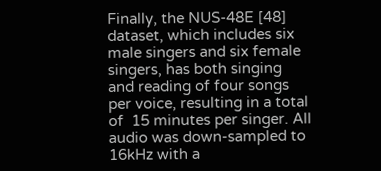Finally, the NUS-48E [48] dataset, which includes six male singers and six female singers, has both singing and reading of four songs per voice, resulting in a total of  15 minutes per singer. All audio was down-sampled to 16kHz with a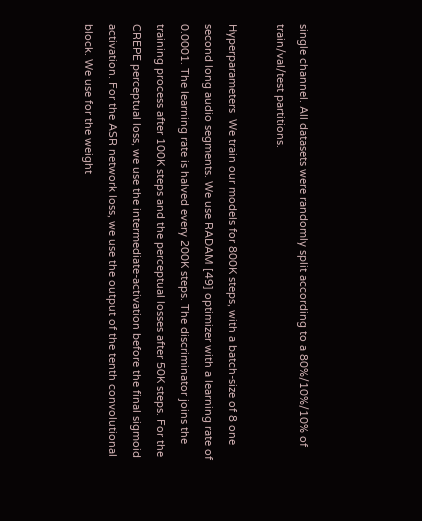single channel. All datasets were randomly split according to a 80%/10%/10% of train/val/test partitions.

Hyperparameters  We train our models for 800K steps, with a batch-size of 8 one second long audio segments. We use RADAM [49] optimizer with a learning rate of 0.0001. The learning rate is halved every 200K steps. The discriminator joins the training process after 100K steps and the perceptual losses after 50K steps. For the CREPE perceptual loss, we use the intermediate-activation before the final sigmoid activation. For the ASR network loss, we use the output of the tenth convolutional block. We use for the weight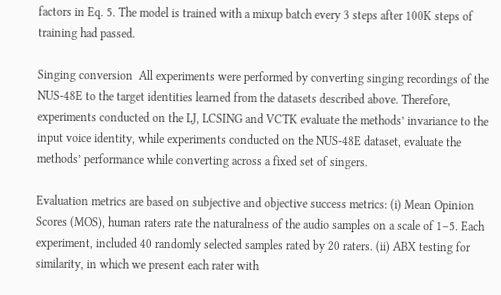factors in Eq. 5. The model is trained with a mixup batch every 3 steps after 100K steps of training had passed.

Singing conversion  All experiments were performed by converting singing recordings of the NUS-48E to the target identities learned from the datasets described above. Therefore, experiments conducted on the LJ, LCSING and VCTK evaluate the methods’ invariance to the input voice identity, while experiments conducted on the NUS-48E dataset, evaluate the methods’ performance while converting across a fixed set of singers.

Evaluation metrics are based on subjective and objective success metrics: (i) Mean Opinion Scores (MOS), human raters rate the naturalness of the audio samples on a scale of 1–5. Each experiment, included 40 randomly selected samples rated by 20 raters. (ii) ABX testing for similarity, in which we present each rater with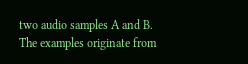two audio samples A and B. The examples originate from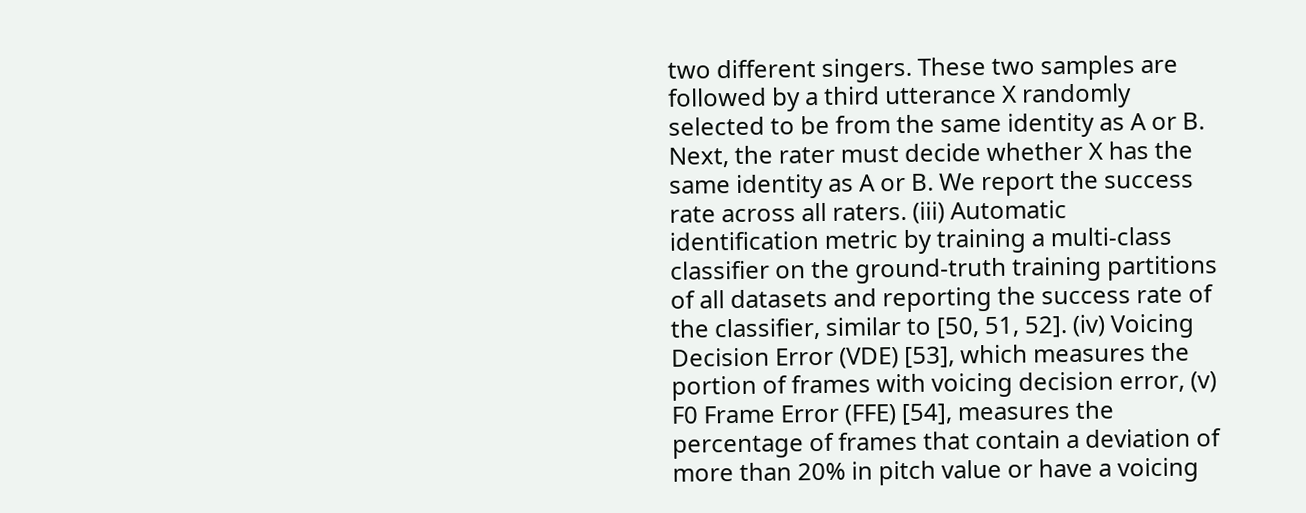two different singers. These two samples are followed by a third utterance X randomly selected to be from the same identity as A or B. Next, the rater must decide whether X has the same identity as A or B. We report the success rate across all raters. (iii) Automatic identification metric by training a multi-class classifier on the ground-truth training partitions of all datasets and reporting the success rate of the classifier, similar to [50, 51, 52]. (iv) Voicing Decision Error (VDE) [53], which measures the portion of frames with voicing decision error, (v) F0 Frame Error (FFE) [54], measures the percentage of frames that contain a deviation of more than 20% in pitch value or have a voicing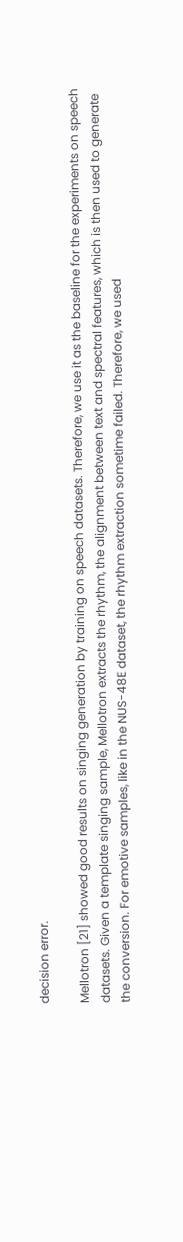decision error.

Mellotron [21] showed good results on singing generation by training on speech datasets. Therefore, we use it as the baseline for the experiments on speech datasets. Given a template singing sample, Mellotron extracts the rhythm, the alignment between text and spectral features, which is then used to generate the conversion. For emotive samples, like in the NUS-48E dataset, the rhythm extraction sometime failed. Therefore, we used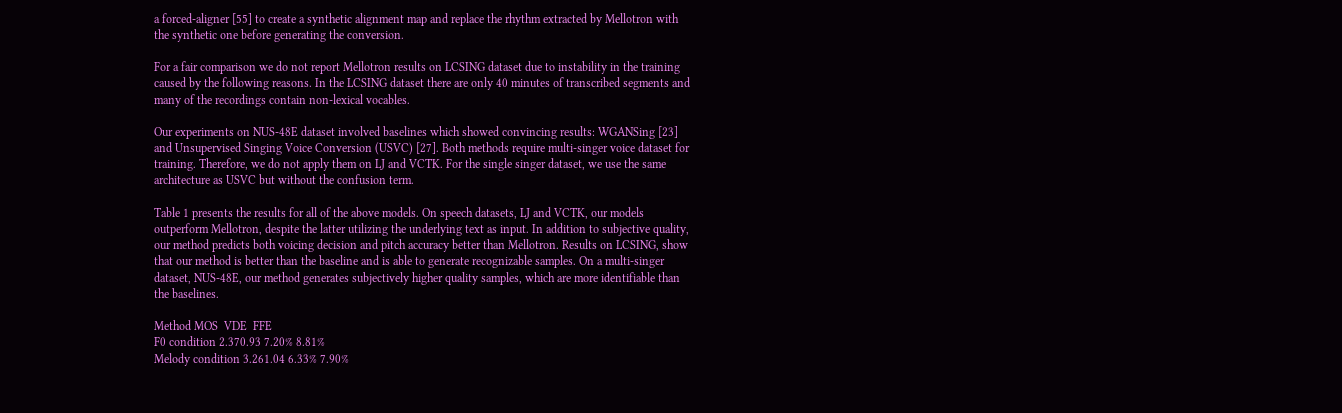a forced-aligner [55] to create a synthetic alignment map and replace the rhythm extracted by Mellotron with the synthetic one before generating the conversion.

For a fair comparison we do not report Mellotron results on LCSING dataset due to instability in the training caused by the following reasons. In the LCSING dataset there are only 40 minutes of transcribed segments and many of the recordings contain non-lexical vocables.

Our experiments on NUS-48E dataset involved baselines which showed convincing results: WGANSing [23] and Unsupervised Singing Voice Conversion (USVC) [27]. Both methods require multi-singer voice dataset for training. Therefore, we do not apply them on LJ and VCTK. For the single singer dataset, we use the same architecture as USVC but without the confusion term.

Table 1 presents the results for all of the above models. On speech datasets, LJ and VCTK, our models outperform Mellotron, despite the latter utilizing the underlying text as input. In addition to subjective quality, our method predicts both voicing decision and pitch accuracy better than Mellotron. Results on LCSING, show that our method is better than the baseline and is able to generate recognizable samples. On a multi-singer dataset, NUS-48E, our method generates subjectively higher quality samples, which are more identifiable than the baselines.

Method MOS  VDE  FFE
F0 condition 2.370.93 7.20% 8.81%
Melody condition 3.261.04 6.33% 7.90%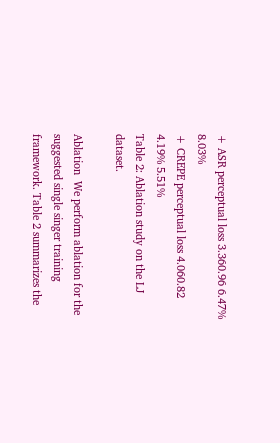+ ASR perceptual loss 3.360.96 6.47% 8.03%
+ CREPE perceptual loss 4.060.82 4.19% 5.51%
Table 2: Ablation study on the LJ dataset.

Ablation  We perform ablation for the suggested single singer training framework. Table 2 summarizes the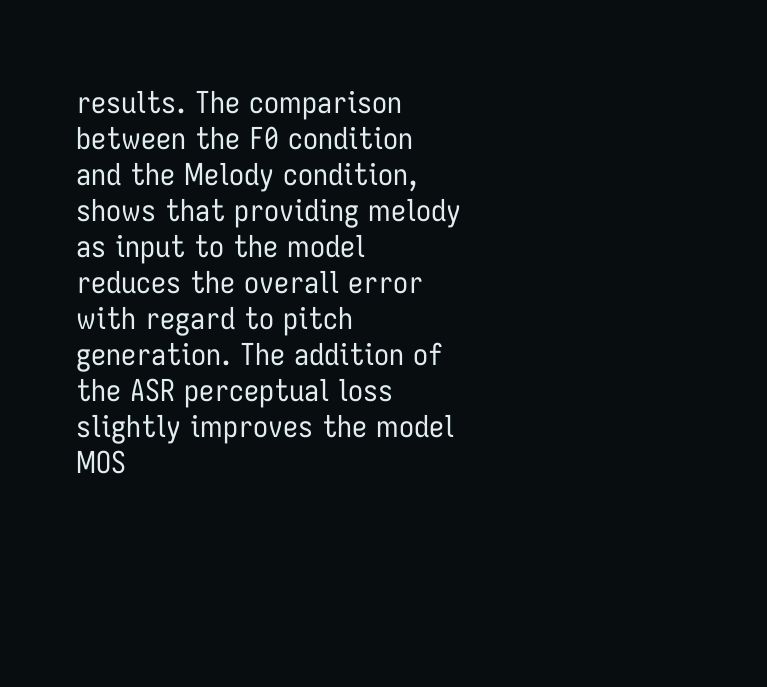results. The comparison between the F0 condition and the Melody condition, shows that providing melody as input to the model reduces the overall error with regard to pitch generation. The addition of the ASR perceptual loss slightly improves the model MOS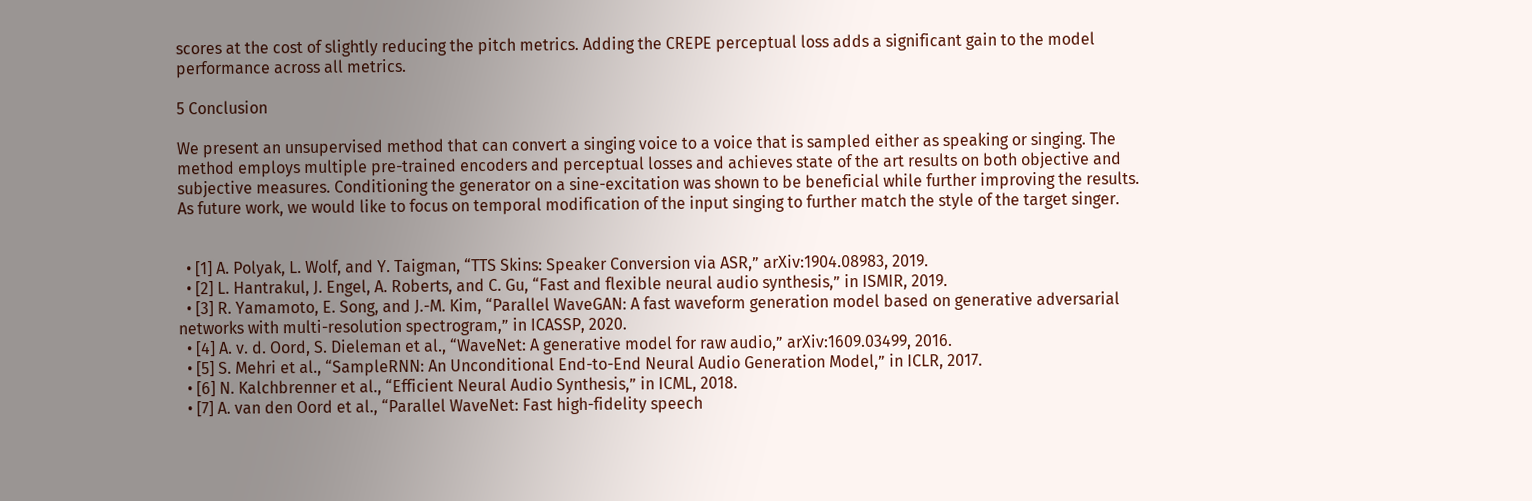scores at the cost of slightly reducing the pitch metrics. Adding the CREPE perceptual loss adds a significant gain to the model performance across all metrics.

5 Conclusion

We present an unsupervised method that can convert a singing voice to a voice that is sampled either as speaking or singing. The method employs multiple pre-trained encoders and perceptual losses and achieves state of the art results on both objective and subjective measures. Conditioning the generator on a sine-excitation was shown to be beneficial while further improving the results. As future work, we would like to focus on temporal modification of the input singing to further match the style of the target singer.


  • [1] A. Polyak, L. Wolf, and Y. Taigman, “TTS Skins: Speaker Conversion via ASR,” arXiv:1904.08983, 2019.
  • [2] L. Hantrakul, J. Engel, A. Roberts, and C. Gu, “Fast and flexible neural audio synthesis,” in ISMIR, 2019.
  • [3] R. Yamamoto, E. Song, and J.-M. Kim, “Parallel WaveGAN: A fast waveform generation model based on generative adversarial networks with multi-resolution spectrogram,” in ICASSP, 2020.
  • [4] A. v. d. Oord, S. Dieleman et al., “WaveNet: A generative model for raw audio,” arXiv:1609.03499, 2016.
  • [5] S. Mehri et al., “SampleRNN: An Unconditional End-to-End Neural Audio Generation Model,” in ICLR, 2017.
  • [6] N. Kalchbrenner et al., “Efficient Neural Audio Synthesis,” in ICML, 2018.
  • [7] A. van den Oord et al., “Parallel WaveNet: Fast high-fidelity speech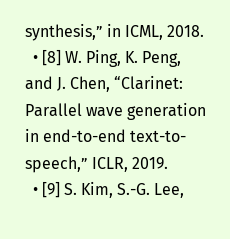synthesis,” in ICML, 2018.
  • [8] W. Ping, K. Peng, and J. Chen, “Clarinet: Parallel wave generation in end-to-end text-to-speech,” ICLR, 2019.
  • [9] S. Kim, S.-G. Lee,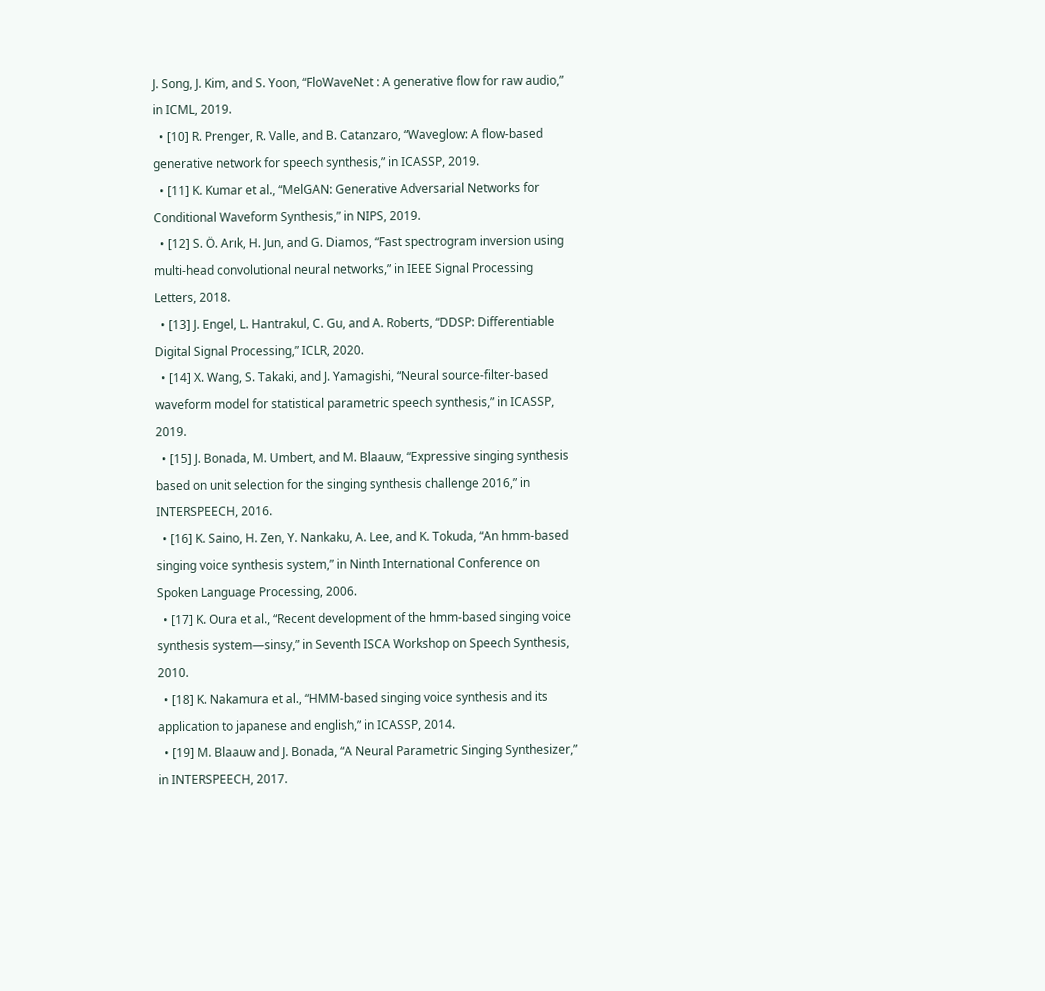J. Song, J. Kim, and S. Yoon, “FloWaveNet : A generative flow for raw audio,” in ICML, 2019.
  • [10] R. Prenger, R. Valle, and B. Catanzaro, “Waveglow: A flow-based generative network for speech synthesis,” in ICASSP, 2019.
  • [11] K. Kumar et al., “MelGAN: Generative Adversarial Networks for Conditional Waveform Synthesis,” in NIPS, 2019.
  • [12] S. Ö. Arık, H. Jun, and G. Diamos, “Fast spectrogram inversion using multi-head convolutional neural networks,” in IEEE Signal Processing Letters, 2018.
  • [13] J. Engel, L. Hantrakul, C. Gu, and A. Roberts, “DDSP: Differentiable Digital Signal Processing,” ICLR, 2020.
  • [14] X. Wang, S. Takaki, and J. Yamagishi, “Neural source-filter-based waveform model for statistical parametric speech synthesis,” in ICASSP, 2019.
  • [15] J. Bonada, M. Umbert, and M. Blaauw, “Expressive singing synthesis based on unit selection for the singing synthesis challenge 2016,” in INTERSPEECH, 2016.
  • [16] K. Saino, H. Zen, Y. Nankaku, A. Lee, and K. Tokuda, “An hmm-based singing voice synthesis system,” in Ninth International Conference on Spoken Language Processing, 2006.
  • [17] K. Oura et al., “Recent development of the hmm-based singing voice synthesis system—sinsy,” in Seventh ISCA Workshop on Speech Synthesis, 2010.
  • [18] K. Nakamura et al., “HMM-based singing voice synthesis and its application to japanese and english,” in ICASSP, 2014.
  • [19] M. Blaauw and J. Bonada, “A Neural Parametric Singing Synthesizer,” in INTERSPEECH, 2017.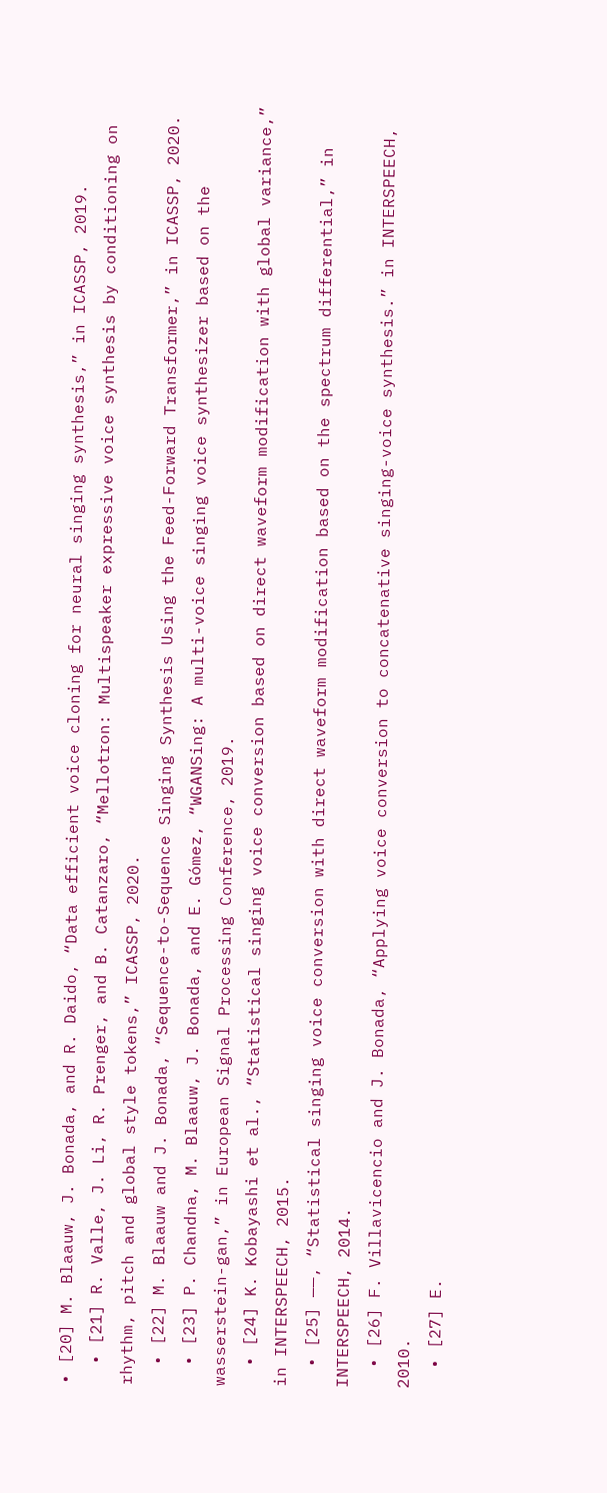• [20] M. Blaauw, J. Bonada, and R. Daido, “Data efficient voice cloning for neural singing synthesis,” in ICASSP, 2019.
  • [21] R. Valle, J. Li, R. Prenger, and B. Catanzaro, “Mellotron: Multispeaker expressive voice synthesis by conditioning on rhythm, pitch and global style tokens,” ICASSP, 2020.
  • [22] M. Blaauw and J. Bonada, “Sequence-to-Sequence Singing Synthesis Using the Feed-Forward Transformer,” in ICASSP, 2020.
  • [23] P. Chandna, M. Blaauw, J. Bonada, and E. Gómez, “WGANSing: A multi-voice singing voice synthesizer based on the wasserstein-gan,” in European Signal Processing Conference, 2019.
  • [24] K. Kobayashi et al., “Statistical singing voice conversion based on direct waveform modification with global variance,” in INTERSPEECH, 2015.
  • [25] ——, “Statistical singing voice conversion with direct waveform modification based on the spectrum differential,” in INTERSPEECH, 2014.
  • [26] F. Villavicencio and J. Bonada, “Applying voice conversion to concatenative singing-voice synthesis.” in INTERSPEECH, 2010.
  • [27] E.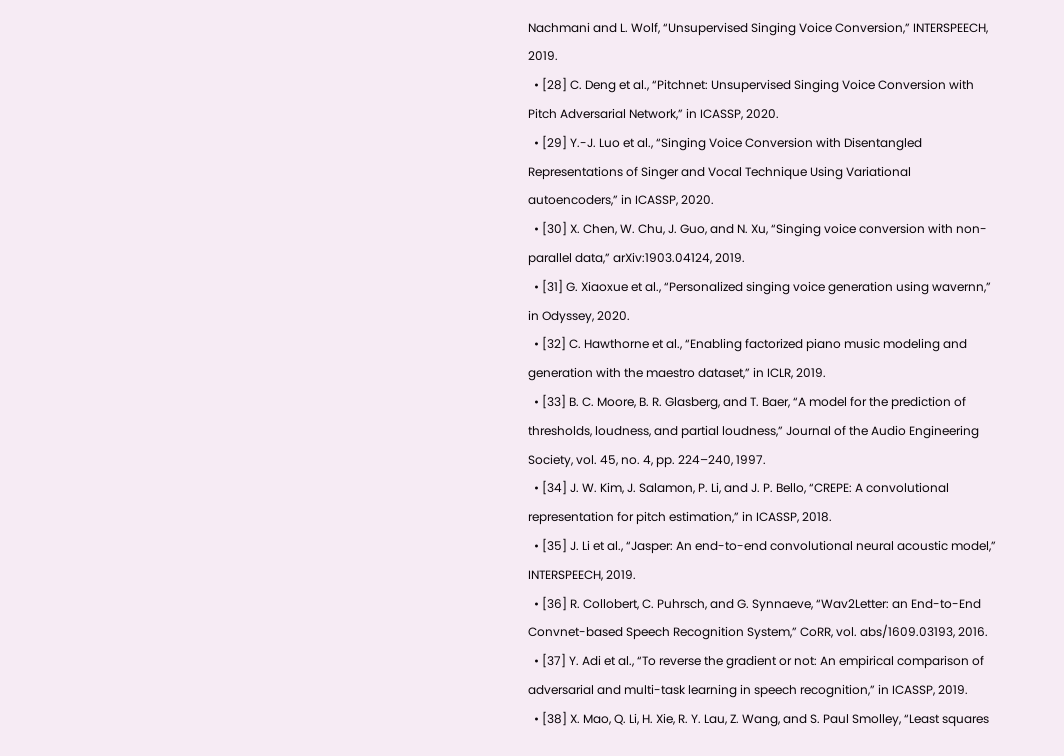Nachmani and L. Wolf, “Unsupervised Singing Voice Conversion,” INTERSPEECH, 2019.
  • [28] C. Deng et al., “Pitchnet: Unsupervised Singing Voice Conversion with Pitch Adversarial Network,” in ICASSP, 2020.
  • [29] Y.-J. Luo et al., “Singing Voice Conversion with Disentangled Representations of Singer and Vocal Technique Using Variational autoencoders,” in ICASSP, 2020.
  • [30] X. Chen, W. Chu, J. Guo, and N. Xu, “Singing voice conversion with non-parallel data,” arXiv:1903.04124, 2019.
  • [31] G. Xiaoxue et al., “Personalized singing voice generation using wavernn,” in Odyssey, 2020.
  • [32] C. Hawthorne et al., “Enabling factorized piano music modeling and generation with the maestro dataset,” in ICLR, 2019.
  • [33] B. C. Moore, B. R. Glasberg, and T. Baer, “A model for the prediction of thresholds, loudness, and partial loudness,” Journal of the Audio Engineering Society, vol. 45, no. 4, pp. 224–240, 1997.
  • [34] J. W. Kim, J. Salamon, P. Li, and J. P. Bello, “CREPE: A convolutional representation for pitch estimation,” in ICASSP, 2018.
  • [35] J. Li et al., “Jasper: An end-to-end convolutional neural acoustic model,” INTERSPEECH, 2019.
  • [36] R. Collobert, C. Puhrsch, and G. Synnaeve, “Wav2Letter: an End-to-End Convnet-based Speech Recognition System,” CoRR, vol. abs/1609.03193, 2016.
  • [37] Y. Adi et al., “To reverse the gradient or not: An empirical comparison of adversarial and multi-task learning in speech recognition,” in ICASSP, 2019.
  • [38] X. Mao, Q. Li, H. Xie, R. Y. Lau, Z. Wang, and S. Paul Smolley, “Least squares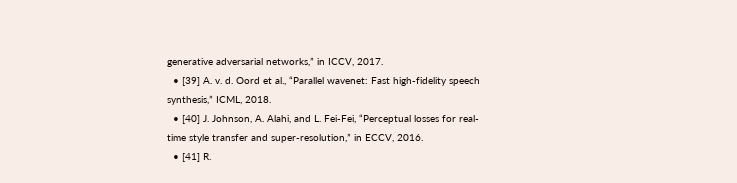generative adversarial networks,” in ICCV, 2017.
  • [39] A. v. d. Oord et al., “Parallel wavenet: Fast high-fidelity speech synthesis,” ICML, 2018.
  • [40] J. Johnson, A. Alahi, and L. Fei-Fei, “Perceptual losses for real-time style transfer and super-resolution,” in ECCV, 2016.
  • [41] R.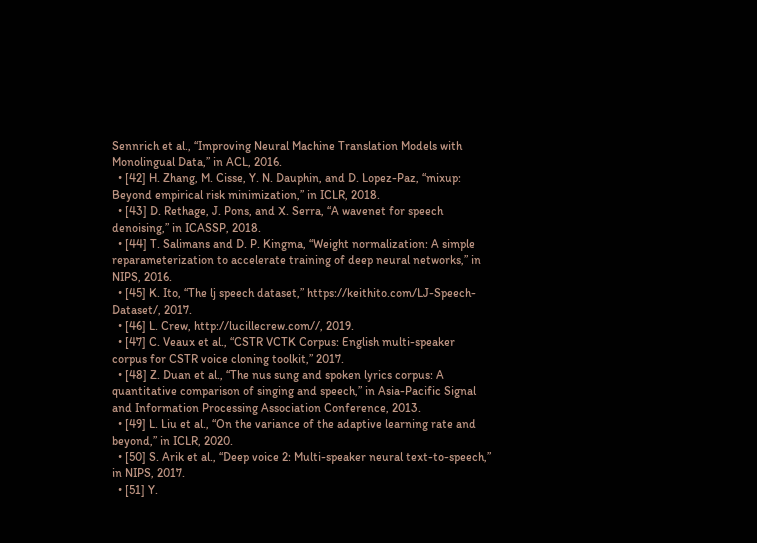Sennrich et al., “Improving Neural Machine Translation Models with Monolingual Data,” in ACL, 2016.
  • [42] H. Zhang, M. Cisse, Y. N. Dauphin, and D. Lopez-Paz, “mixup: Beyond empirical risk minimization,” in ICLR, 2018.
  • [43] D. Rethage, J. Pons, and X. Serra, “A wavenet for speech denoising,” in ICASSP, 2018.
  • [44] T. Salimans and D. P. Kingma, “Weight normalization: A simple reparameterization to accelerate training of deep neural networks,” in NIPS, 2016.
  • [45] K. Ito, “The lj speech dataset,” https://keithito.com/LJ-Speech-Dataset/, 2017.
  • [46] L. Crew, http://lucillecrew.com//, 2019.
  • [47] C. Veaux et al., “CSTR VCTK Corpus: English multi-speaker corpus for CSTR voice cloning toolkit,” 2017.
  • [48] Z. Duan et al., “The nus sung and spoken lyrics corpus: A quantitative comparison of singing and speech,” in Asia-Pacific Signal and Information Processing Association Conference, 2013.
  • [49] L. Liu et al., “On the variance of the adaptive learning rate and beyond,” in ICLR, 2020.
  • [50] S. Arik et al., “Deep voice 2: Multi-speaker neural text-to-speech,” in NIPS, 2017.
  • [51] Y.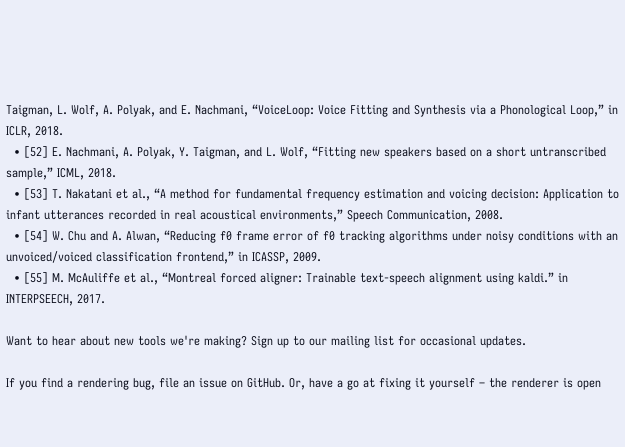Taigman, L. Wolf, A. Polyak, and E. Nachmani, “VoiceLoop: Voice Fitting and Synthesis via a Phonological Loop,” in ICLR, 2018.
  • [52] E. Nachmani, A. Polyak, Y. Taigman, and L. Wolf, “Fitting new speakers based on a short untranscribed sample,” ICML, 2018.
  • [53] T. Nakatani et al., “A method for fundamental frequency estimation and voicing decision: Application to infant utterances recorded in real acoustical environments,” Speech Communication, 2008.
  • [54] W. Chu and A. Alwan, “Reducing f0 frame error of f0 tracking algorithms under noisy conditions with an unvoiced/voiced classification frontend,” in ICASSP, 2009.
  • [55] M. McAuliffe et al., “Montreal forced aligner: Trainable text-speech alignment using kaldi.” in INTERPSEECH, 2017.

Want to hear about new tools we're making? Sign up to our mailing list for occasional updates.

If you find a rendering bug, file an issue on GitHub. Or, have a go at fixing it yourself – the renderer is open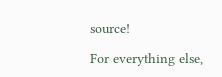source!

For everything else,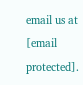email us at [email protected].